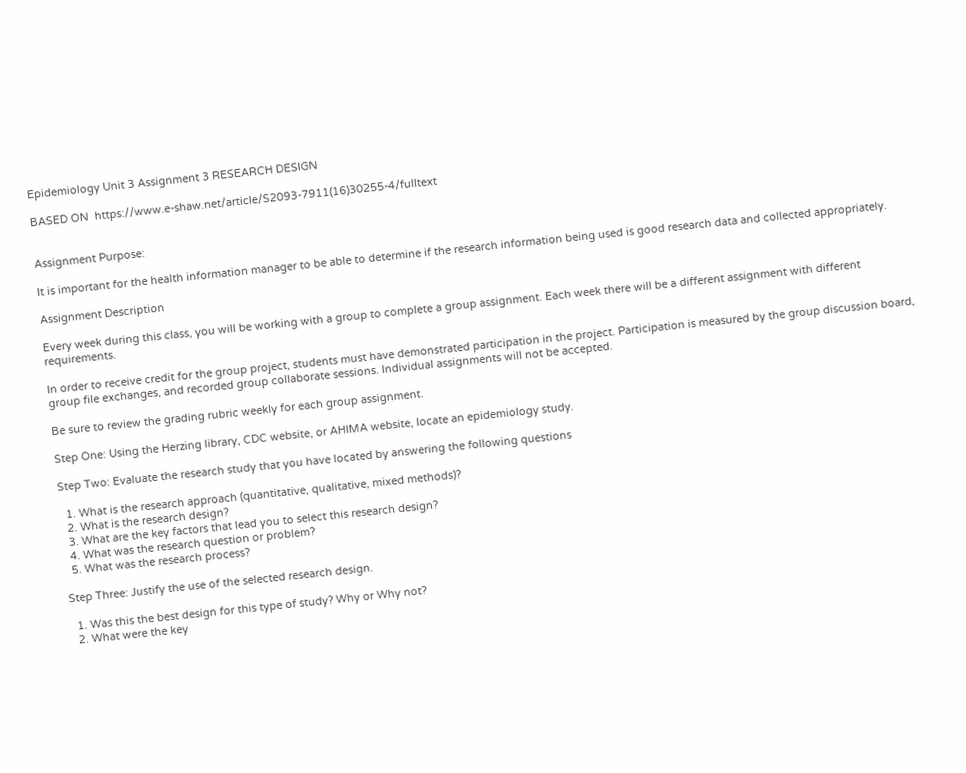Epidemiology Unit 3 Assignment 3 RESEARCH DESIGN

BASED ON  https://www.e-shaw.net/article/S2093-7911(16)30255-4/fulltext


Assignment Purpose:

It is important for the health information manager to be able to determine if the research information being used is good research data and collected appropriately.

Assignment Description

Every week during this class, you will be working with a group to complete a group assignment. Each week there will be a different assignment with different requirements.

In order to receive credit for the group project, students must have demonstrated participation in the project. Participation is measured by the group discussion board, group file exchanges, and recorded group collaborate sessions. Individual assignments will not be accepted.

Be sure to review the grading rubric weekly for each group assignment.

Step One: Using the Herzing library, CDC website, or AHIMA website, locate an epidemiology study.

Step Two: Evaluate the research study that you have located by answering the following questions

  1. What is the research approach (quantitative, qualitative, mixed methods)?
  2. What is the research design?
  3. What are the key factors that lead you to select this research design?
  4. What was the research question or problem?
  5. What was the research process?

Step Three: Justify the use of the selected research design.

  1. Was this the best design for this type of study? Why or Why not?
  2. What were the key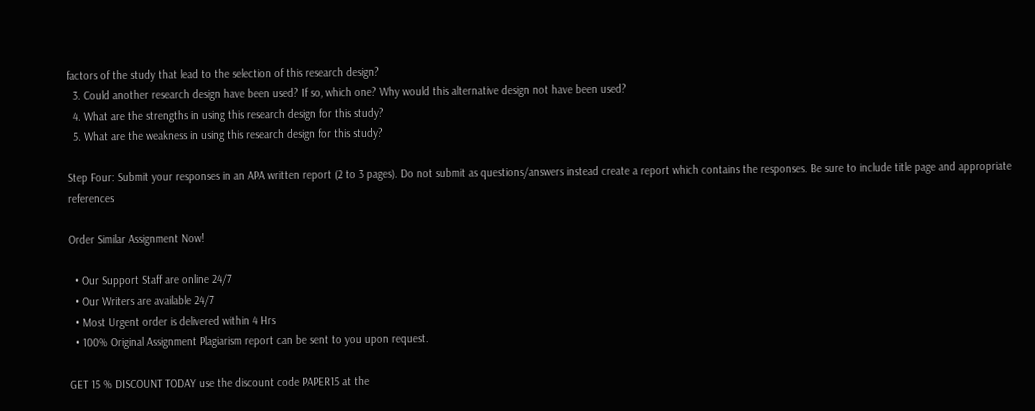factors of the study that lead to the selection of this research design?
  3. Could another research design have been used? If so, which one? Why would this alternative design not have been used?
  4. What are the strengths in using this research design for this study?
  5. What are the weakness in using this research design for this study?

Step Four: Submit your responses in an APA written report (2 to 3 pages). Do not submit as questions/answers instead create a report which contains the responses. Be sure to include title page and appropriate references

Order Similar Assignment Now!

  • Our Support Staff are online 24/7
  • Our Writers are available 24/7
  • Most Urgent order is delivered within 4 Hrs
  • 100% Original Assignment Plagiarism report can be sent to you upon request.

GET 15 % DISCOUNT TODAY use the discount code PAPER15 at the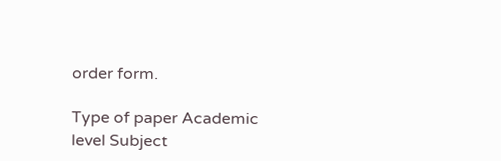order form.

Type of paper Academic level Subject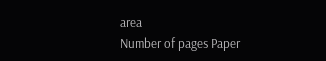area
Number of pages Paper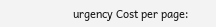urgency Cost per page: